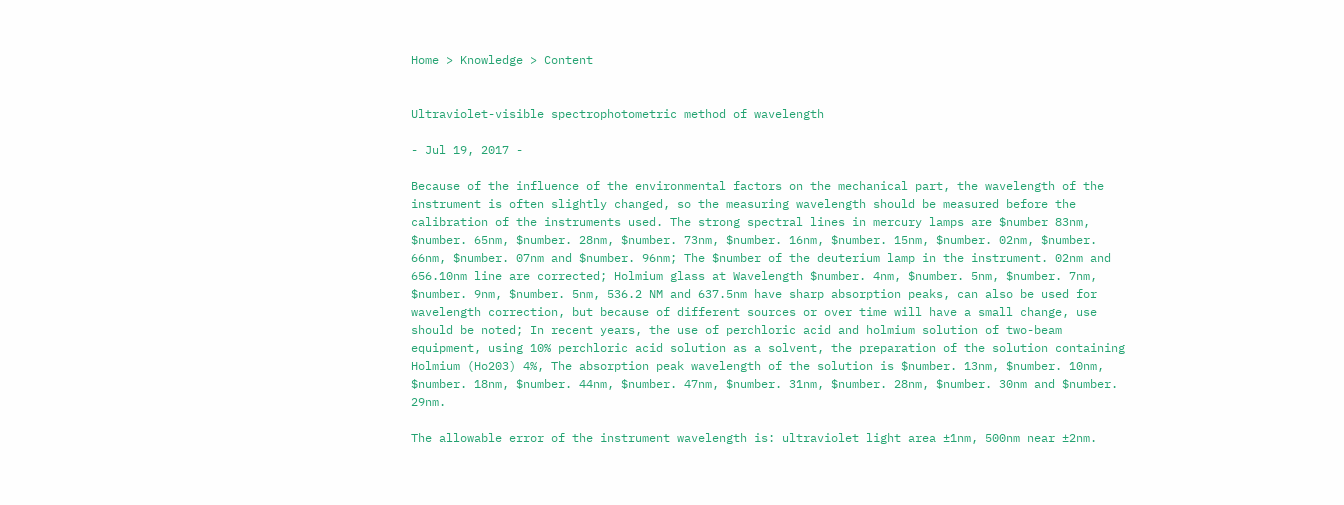Home > Knowledge > Content


Ultraviolet-visible spectrophotometric method of wavelength

- Jul 19, 2017 -

Because of the influence of the environmental factors on the mechanical part, the wavelength of the instrument is often slightly changed, so the measuring wavelength should be measured before the calibration of the instruments used. The strong spectral lines in mercury lamps are $number 83nm, $number. 65nm, $number. 28nm, $number. 73nm, $number. 16nm, $number. 15nm, $number. 02nm, $number. 66nm, $number. 07nm and $number. 96nm; The $number of the deuterium lamp in the instrument. 02nm and 656.10nm line are corrected; Holmium glass at Wavelength $number. 4nm, $number. 5nm, $number. 7nm, $number. 9nm, $number. 5nm, 536.2 NM and 637.5nm have sharp absorption peaks, can also be used for wavelength correction, but because of different sources or over time will have a small change, use should be noted; In recent years, the use of perchloric acid and holmium solution of two-beam equipment, using 10% perchloric acid solution as a solvent, the preparation of the solution containing Holmium (Ho203) 4%, The absorption peak wavelength of the solution is $number. 13nm, $number. 10nm, $number. 18nm, $number. 44nm, $number. 47nm, $number. 31nm, $number. 28nm, $number. 30nm and $number. 29nm.

The allowable error of the instrument wavelength is: ultraviolet light area ±1nm, 500nm near ±2nm.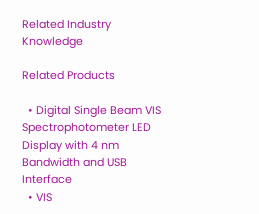Related Industry Knowledge

Related Products

  • Digital Single Beam VIS Spectrophotometer LED Display with 4 nm Bandwidth and USB Interface
  • VIS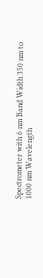Spectrometer with 6 nm Band Width 350 nm to 1000 nm Wavelength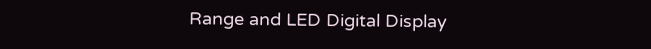Range and LED Digital Display